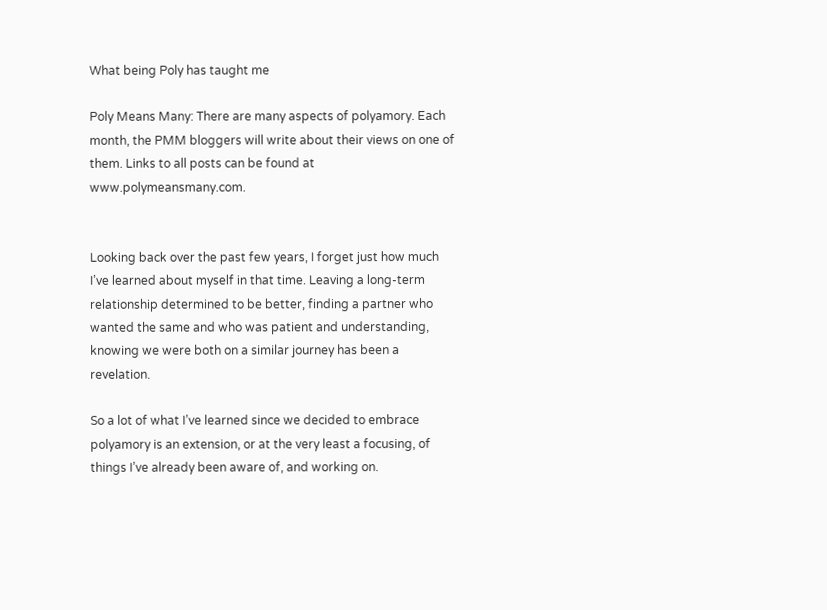What being Poly has taught me

Poly Means Many: There are many aspects of polyamory. Each month, the PMM bloggers will write about their views on one of them. Links to all posts can be found at www.polymeansmany.com.


Looking back over the past few years, I forget just how much I’ve learned about myself in that time. Leaving a long-term relationship determined to be better, finding a partner who wanted the same and who was patient and understanding, knowing we were both on a similar journey has been a revelation.

So a lot of what I’ve learned since we decided to embrace polyamory is an extension, or at the very least a focusing, of things I’ve already been aware of, and working on.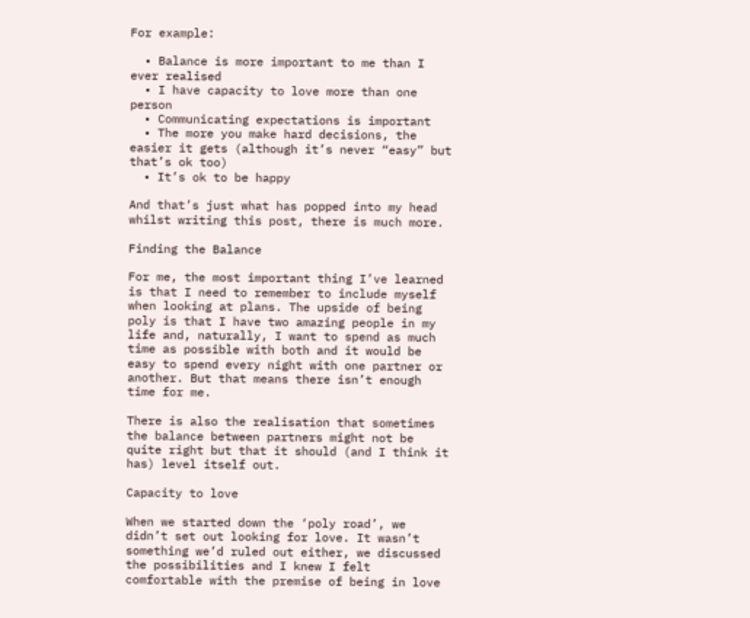For example:

  • Balance is more important to me than I ever realised
  • I have capacity to love more than one person
  • Communicating expectations is important
  • The more you make hard decisions, the easier it gets (although it’s never “easy” but that’s ok too)
  • It’s ok to be happy

And that’s just what has popped into my head whilst writing this post, there is much more.

Finding the Balance

For me, the most important thing I’ve learned is that I need to remember to include myself when looking at plans. The upside of being poly is that I have two amazing people in my life and, naturally, I want to spend as much time as possible with both and it would be easy to spend every night with one partner or another. But that means there isn’t enough time for me.

There is also the realisation that sometimes the balance between partners might not be quite right but that it should (and I think it has) level itself out.

Capacity to love

When we started down the ‘poly road’, we didn’t set out looking for love. It wasn’t something we’d ruled out either, we discussed the possibilities and I knew I felt comfortable with the premise of being in love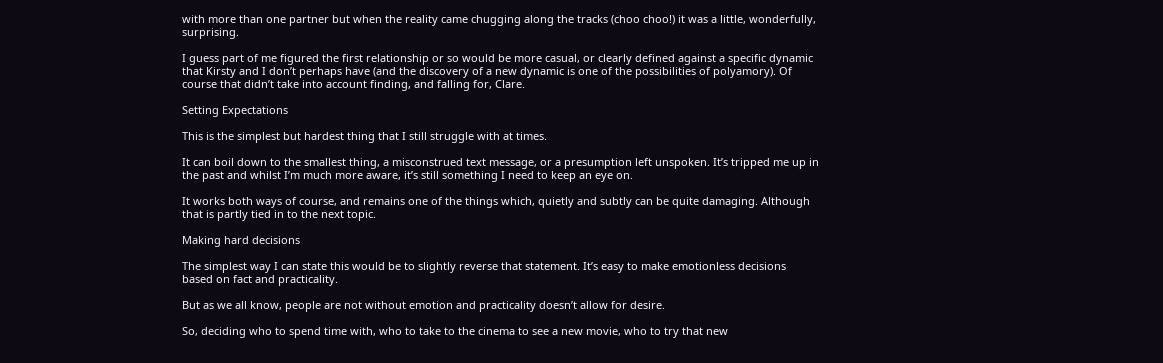with more than one partner but when the reality came chugging along the tracks (choo choo!) it was a little, wonderfully, surprising.

I guess part of me figured the first relationship or so would be more casual, or clearly defined against a specific dynamic that Kirsty and I don’t perhaps have (and the discovery of a new dynamic is one of the possibilities of polyamory). Of course that didn’t take into account finding, and falling for, Clare.

Setting Expectations

This is the simplest but hardest thing that I still struggle with at times.

It can boil down to the smallest thing, a misconstrued text message, or a presumption left unspoken. It’s tripped me up in the past and whilst I’m much more aware, it’s still something I need to keep an eye on.

It works both ways of course, and remains one of the things which, quietly and subtly can be quite damaging. Although that is partly tied in to the next topic.

Making hard decisions

The simplest way I can state this would be to slightly reverse that statement. It’s easy to make emotionless decisions based on fact and practicality.

But as we all know, people are not without emotion and practicality doesn’t allow for desire.

So, deciding who to spend time with, who to take to the cinema to see a new movie, who to try that new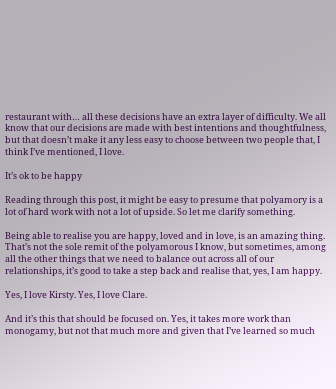restaurant with… all these decisions have an extra layer of difficulty. We all know that our decisions are made with best intentions and thoughtfulness, but that doesn’t make it any less easy to choose between two people that, I think I’ve mentioned, I love.

It’s ok to be happy

Reading through this post, it might be easy to presume that polyamory is a lot of hard work with not a lot of upside. So let me clarify something.

Being able to realise you are happy, loved and in love, is an amazing thing. That’s not the sole remit of the polyamorous I know, but sometimes, among all the other things that we need to balance out across all of our relationships, it’s good to take a step back and realise that, yes, I am happy.

Yes, I love Kirsty. Yes, I love Clare.

And it’s this that should be focused on. Yes, it takes more work than monogamy, but not that much more and given that I’ve learned so much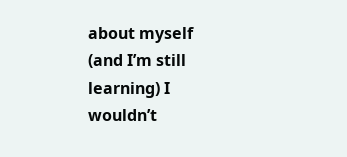about myself (and I’m still learning) I wouldn’t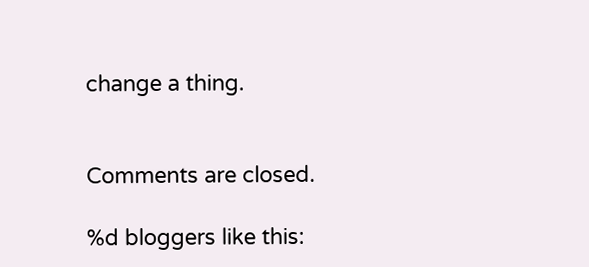change a thing.


Comments are closed.

%d bloggers like this: